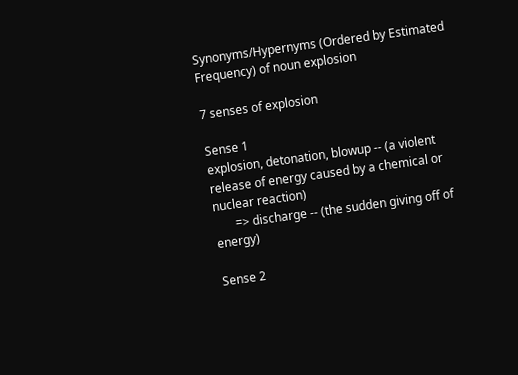Synonyms/Hypernyms (Ordered by Estimated Frequency) of noun explosion

7 senses of explosion

Sense 1
explosion, detonation, blowup -- (a violent release of energy caused by a chemical or nuclear reaction)
       => discharge -- (the sudden giving off of energy)

Sense 2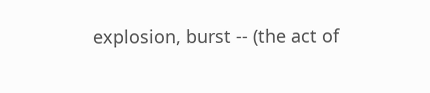explosion, burst -- (the act of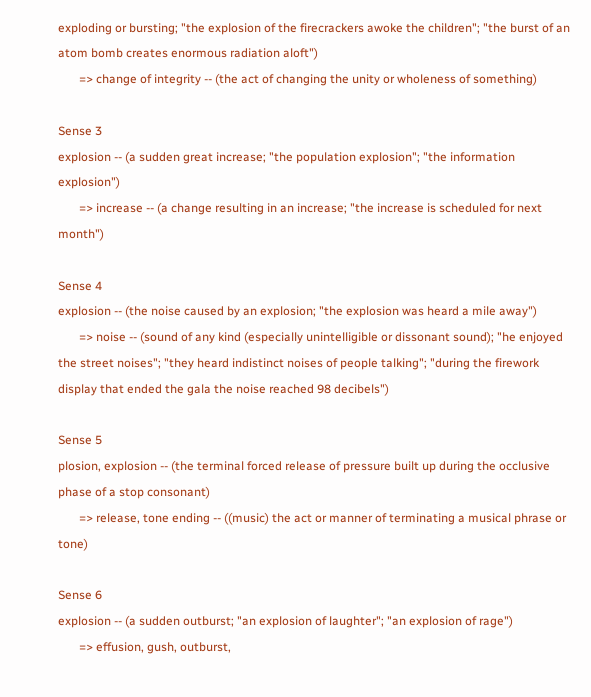exploding or bursting; "the explosion of the firecrackers awoke the children"; "the burst of an atom bomb creates enormous radiation aloft")
       => change of integrity -- (the act of changing the unity or wholeness of something)

Sense 3
explosion -- (a sudden great increase; "the population explosion"; "the information explosion")
       => increase -- (a change resulting in an increase; "the increase is scheduled for next month")

Sense 4
explosion -- (the noise caused by an explosion; "the explosion was heard a mile away")
       => noise -- (sound of any kind (especially unintelligible or dissonant sound); "he enjoyed the street noises"; "they heard indistinct noises of people talking"; "during the firework display that ended the gala the noise reached 98 decibels")

Sense 5
plosion, explosion -- (the terminal forced release of pressure built up during the occlusive phase of a stop consonant)
       => release, tone ending -- ((music) the act or manner of terminating a musical phrase or tone)

Sense 6
explosion -- (a sudden outburst; "an explosion of laughter"; "an explosion of rage")
       => effusion, gush, outburst,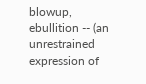blowup, ebullition -- (an unrestrained expression of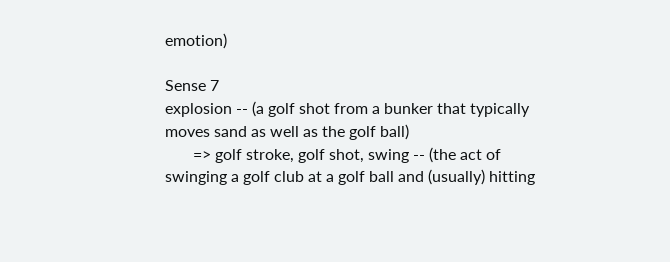emotion)

Sense 7
explosion -- (a golf shot from a bunker that typically moves sand as well as the golf ball)
       => golf stroke, golf shot, swing -- (the act of swinging a golf club at a golf ball and (usually) hitting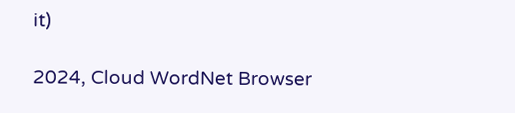it)

2024, Cloud WordNet Browser